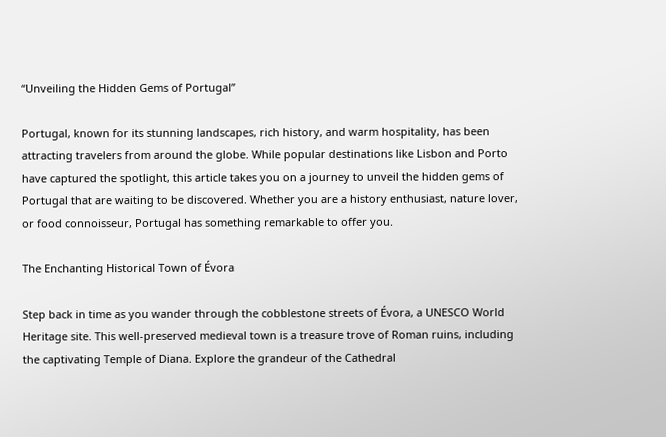“Unveiling the Hidden Gems of Portugal”

Portugal, known for its stunning landscapes, rich history, and warm hospitality, has been attracting travelers from around the globe. While popular destinations like Lisbon and Porto have captured the spotlight, this article takes you on a journey to unveil the hidden gems of Portugal that are waiting to be discovered. Whether you are a history enthusiast, nature lover, or food connoisseur, Portugal has something remarkable to offer you.

The Enchanting Historical Town of Évora

Step back in time as you wander through the cobblestone streets of Évora, a UNESCO World Heritage site. This well-preserved medieval town is a treasure trove of Roman ruins, including the captivating Temple of Diana. Explore the grandeur of the Cathedral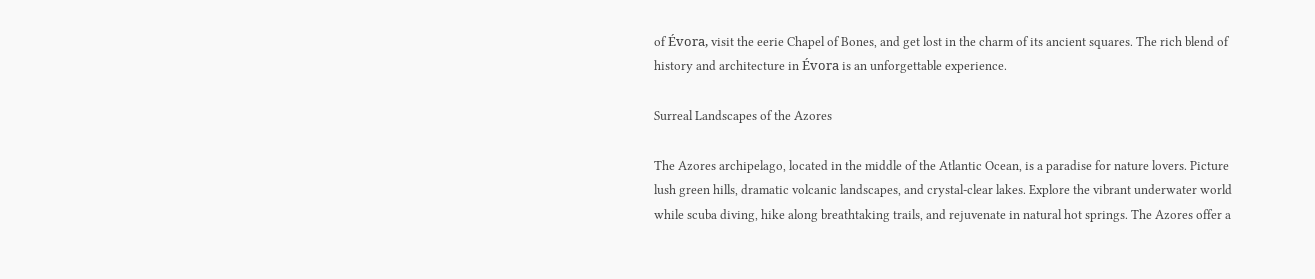of Évora, visit the eerie Chapel of Bones, and get lost in the charm of its ancient squares. The rich blend of history and architecture in Évora is an unforgettable experience.

Surreal Landscapes of the Azores

The Azores archipelago, located in the middle of the Atlantic Ocean, is a paradise for nature lovers. Picture lush green hills, dramatic volcanic landscapes, and crystal-clear lakes. Explore the vibrant underwater world while scuba diving, hike along breathtaking trails, and rejuvenate in natural hot springs. The Azores offer a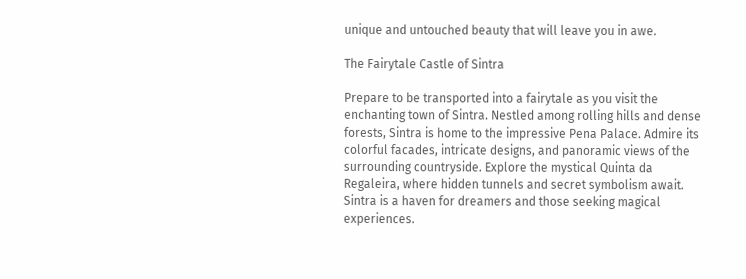unique and untouched beauty that will leave you in awe.

The Fairytale Castle of Sintra

Prepare to be transported into a fairytale as you visit the enchanting town of Sintra. Nestled among rolling hills and dense forests, Sintra is home to the impressive Pena Palace. Admire its colorful facades, intricate designs, and panoramic views of the surrounding countryside. Explore the mystical Quinta da Regaleira, where hidden tunnels and secret symbolism await. Sintra is a haven for dreamers and those seeking magical experiences.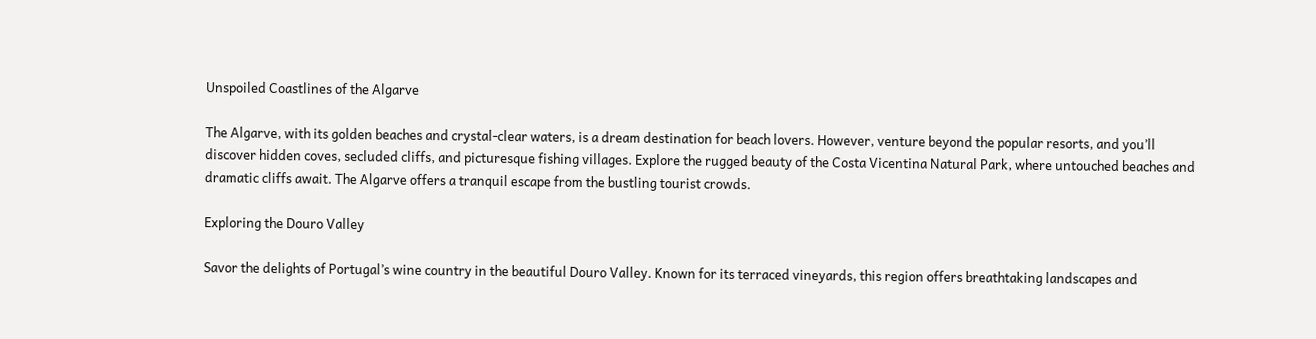Unspoiled Coastlines of the Algarve

The Algarve, with its golden beaches and crystal-clear waters, is a dream destination for beach lovers. However, venture beyond the popular resorts, and you’ll discover hidden coves, secluded cliffs, and picturesque fishing villages. Explore the rugged beauty of the Costa Vicentina Natural Park, where untouched beaches and dramatic cliffs await. The Algarve offers a tranquil escape from the bustling tourist crowds.

Exploring the Douro Valley

Savor the delights of Portugal’s wine country in the beautiful Douro Valley. Known for its terraced vineyards, this region offers breathtaking landscapes and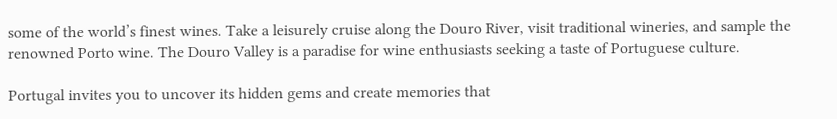some of the world’s finest wines. Take a leisurely cruise along the Douro River, visit traditional wineries, and sample the renowned Porto wine. The Douro Valley is a paradise for wine enthusiasts seeking a taste of Portuguese culture.

Portugal invites you to uncover its hidden gems and create memories that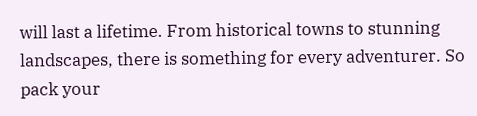will last a lifetime. From historical towns to stunning landscapes, there is something for every adventurer. So pack your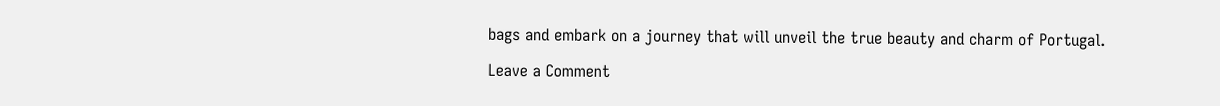bags and embark on a journey that will unveil the true beauty and charm of Portugal.

Leave a Comment